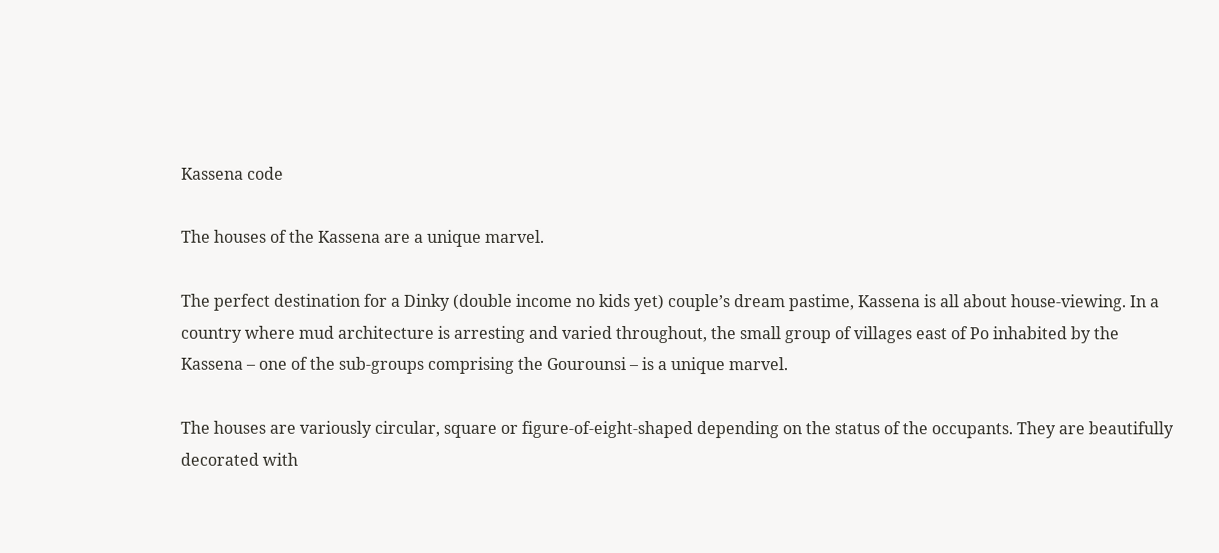Kassena code

The houses of the Kassena are a unique marvel.

The perfect destination for a Dinky (double income no kids yet) couple’s dream pastime, Kassena is all about house-viewing. In a country where mud architecture is arresting and varied throughout, the small group of villages east of Po inhabited by the Kassena – one of the sub-groups comprising the Gourounsi – is a unique marvel.

The houses are variously circular, square or figure-of-eight-shaped depending on the status of the occupants. They are beautifully decorated with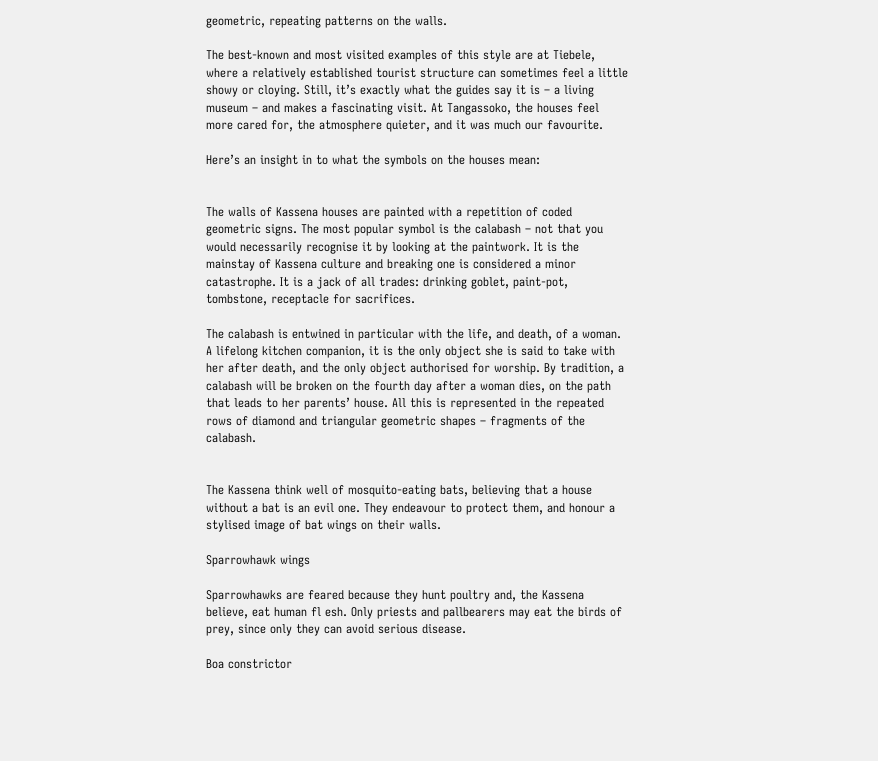geometric, repeating patterns on the walls.

The best-known and most visited examples of this style are at Tiebele, where a relatively established tourist structure can sometimes feel a little showy or cloying. Still, it’s exactly what the guides say it is – a living museum – and makes a fascinating visit. At Tangassoko, the houses feel more cared for, the atmosphere quieter, and it was much our favourite.

Here’s an insight in to what the symbols on the houses mean:


The walls of Kassena houses are painted with a repetition of coded geometric signs. The most popular symbol is the calabash – not that you would necessarily recognise it by looking at the paintwork. It is the mainstay of Kassena culture and breaking one is considered a minor catastrophe. It is a jack of all trades: drinking goblet, paint-pot, tombstone, receptacle for sacrifices.

The calabash is entwined in particular with the life, and death, of a woman. A lifelong kitchen companion, it is the only object she is said to take with her after death, and the only object authorised for worship. By tradition, a calabash will be broken on the fourth day after a woman dies, on the path that leads to her parents’ house. All this is represented in the repeated rows of diamond and triangular geometric shapes – fragments of the calabash.


The Kassena think well of mosquito-eating bats, believing that a house without a bat is an evil one. They endeavour to protect them, and honour a stylised image of bat wings on their walls.

Sparrowhawk wings

Sparrowhawks are feared because they hunt poultry and, the Kassena believe, eat human fl esh. Only priests and pallbearers may eat the birds of prey, since only they can avoid serious disease.

Boa constrictor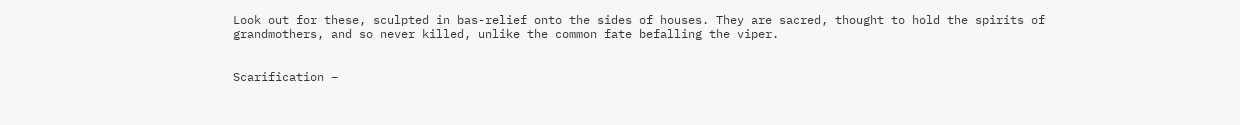Look out for these, sculpted in bas-relief onto the sides of houses. They are sacred, thought to hold the spirits of grandmothers, and so never killed, unlike the common fate befalling the viper.


Scarification –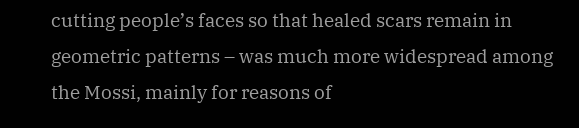cutting people’s faces so that healed scars remain in geometric patterns – was much more widespread among the Mossi, mainly for reasons of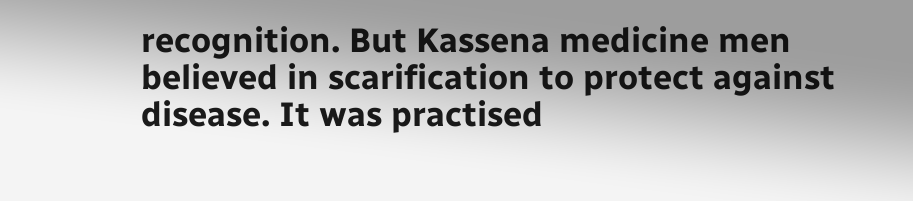recognition. But Kassena medicine men believed in scarification to protect against disease. It was practised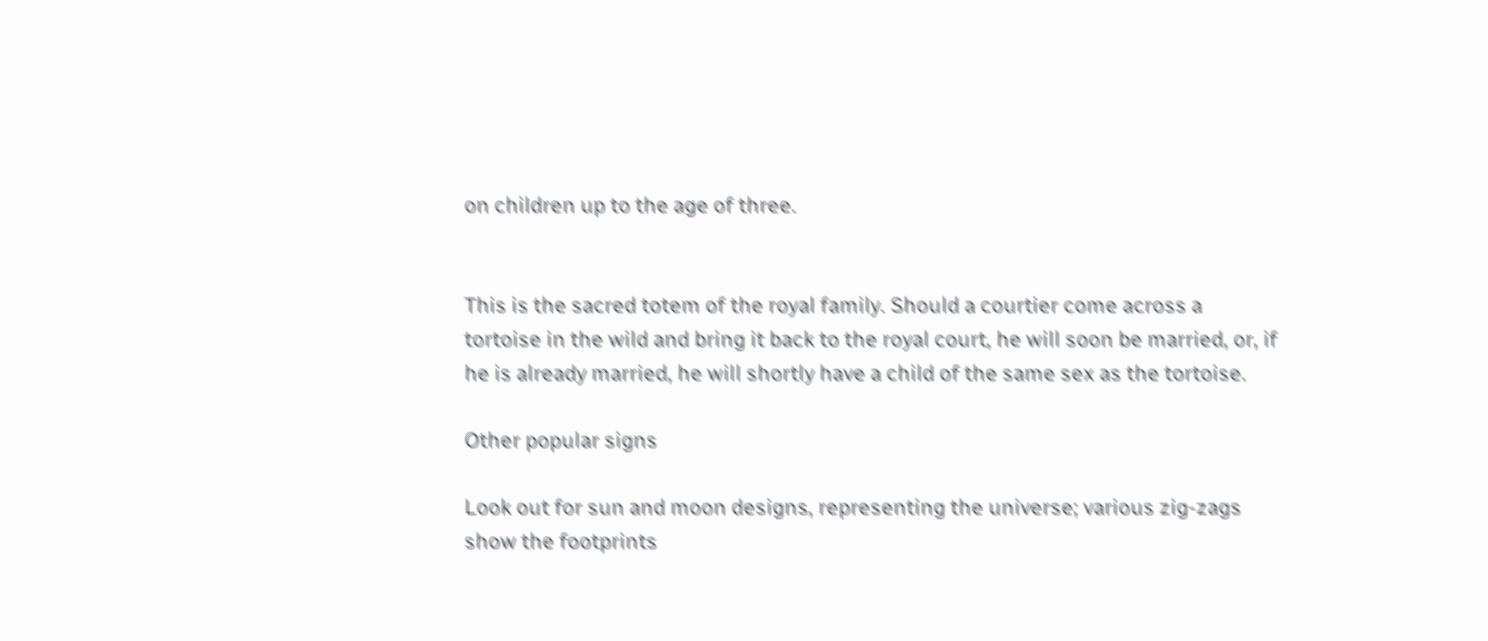on children up to the age of three.


This is the sacred totem of the royal family. Should a courtier come across a tortoise in the wild and bring it back to the royal court, he will soon be married, or, if he is already married, he will shortly have a child of the same sex as the tortoise.

Other popular signs

Look out for sun and moon designs, representing the universe; various zig-zags show the footprints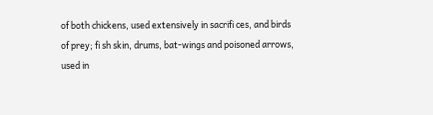of both chickens, used extensively in sacrifi ces, and birds of prey; fi sh skin, drums, bat-wings and poisoned arrows, used in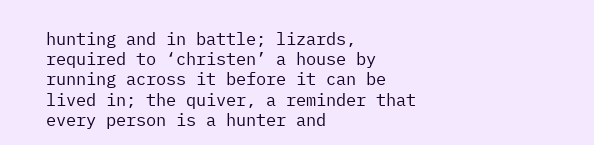hunting and in battle; lizards, required to ‘christen’ a house by running across it before it can be lived in; the quiver, a reminder that every person is a hunter and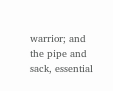warrior; and the pipe and sack, essential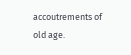accoutrements of old age.